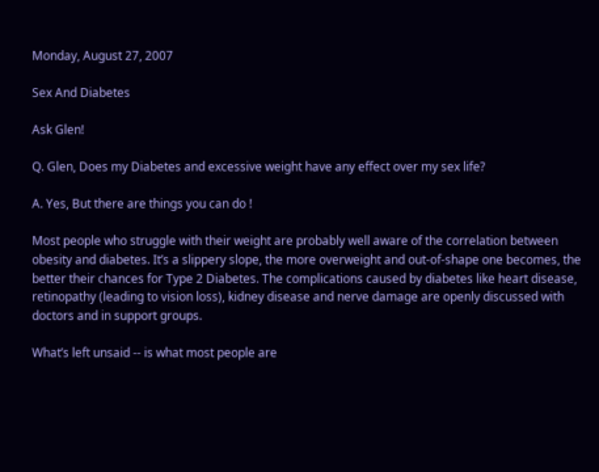Monday, August 27, 2007

Sex And Diabetes

Ask Glen!

Q. Glen, Does my Diabetes and excessive weight have any effect over my sex life?

A. Yes, But there are things you can do !

Most people who struggle with their weight are probably well aware of the correlation between obesity and diabetes. It’s a slippery slope, the more overweight and out-of-shape one becomes, the better their chances for Type 2 Diabetes. The complications caused by diabetes like heart disease, retinopathy (leading to vision loss), kidney disease and nerve damage are openly discussed with doctors and in support groups.

What’s left unsaid -- is what most people are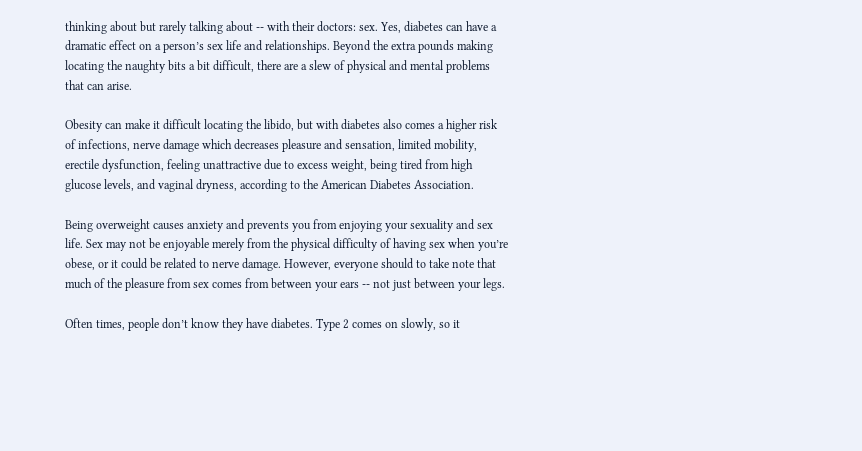thinking about but rarely talking about -- with their doctors: sex. Yes, diabetes can have a dramatic effect on a person’s sex life and relationships. Beyond the extra pounds making locating the naughty bits a bit difficult, there are a slew of physical and mental problems that can arise.

Obesity can make it difficult locating the libido, but with diabetes also comes a higher risk of infections, nerve damage which decreases pleasure and sensation, limited mobility, erectile dysfunction, feeling unattractive due to excess weight, being tired from high glucose levels, and vaginal dryness, according to the American Diabetes Association.

Being overweight causes anxiety and prevents you from enjoying your sexuality and sex life. Sex may not be enjoyable merely from the physical difficulty of having sex when you’re obese, or it could be related to nerve damage. However, everyone should to take note that much of the pleasure from sex comes from between your ears -- not just between your legs.

Often times, people don’t know they have diabetes. Type 2 comes on slowly, so it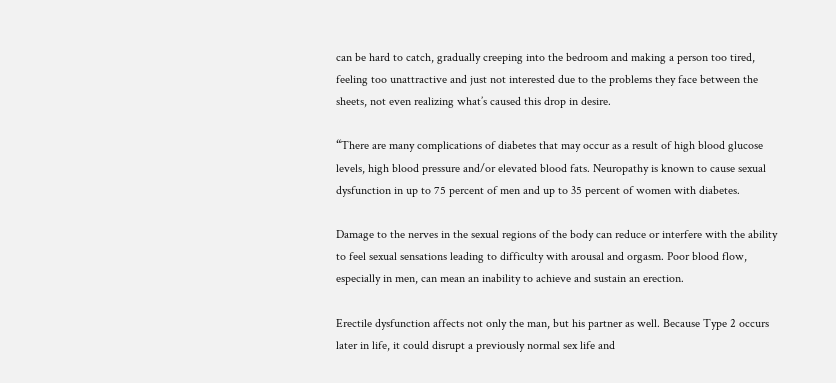can be hard to catch, gradually creeping into the bedroom and making a person too tired, feeling too unattractive and just not interested due to the problems they face between the sheets, not even realizing what’s caused this drop in desire.

“There are many complications of diabetes that may occur as a result of high blood glucose levels, high blood pressure and/or elevated blood fats. Neuropathy is known to cause sexual dysfunction in up to 75 percent of men and up to 35 percent of women with diabetes.

Damage to the nerves in the sexual regions of the body can reduce or interfere with the ability to feel sexual sensations leading to difficulty with arousal and orgasm. Poor blood flow, especially in men, can mean an inability to achieve and sustain an erection.

Erectile dysfunction affects not only the man, but his partner as well. Because Type 2 occurs later in life, it could disrupt a previously normal sex life and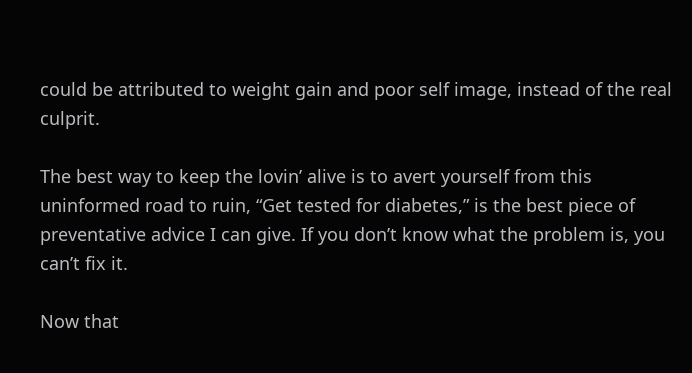could be attributed to weight gain and poor self image, instead of the real culprit.

The best way to keep the lovin’ alive is to avert yourself from this uninformed road to ruin, “Get tested for diabetes,” is the best piece of preventative advice I can give. If you don’t know what the problem is, you can’t fix it.

Now that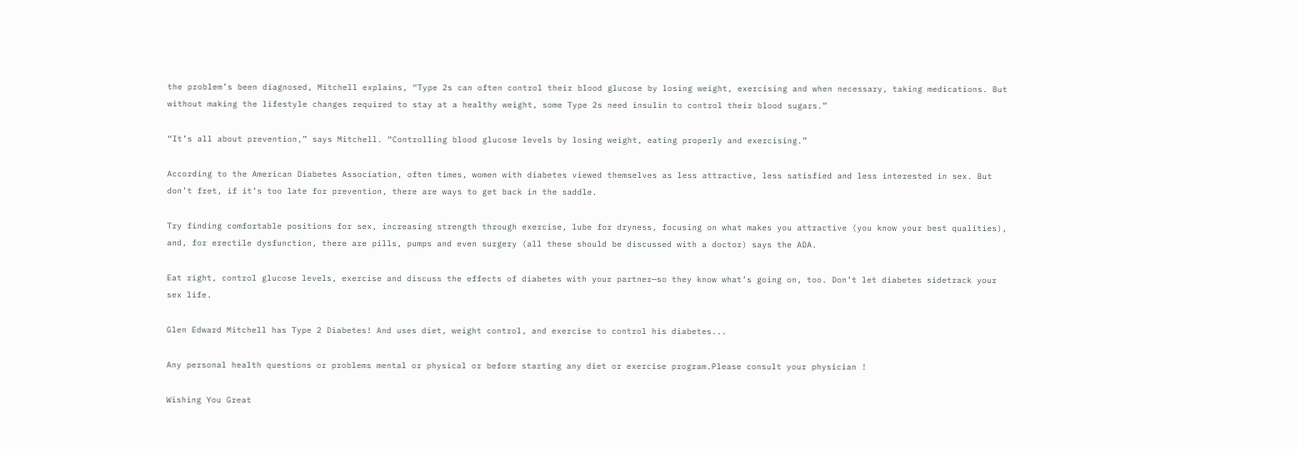the problem’s been diagnosed, Mitchell explains, “Type 2s can often control their blood glucose by losing weight, exercising and when necessary, taking medications. But without making the lifestyle changes required to stay at a healthy weight, some Type 2s need insulin to control their blood sugars.”

“It’s all about prevention,” says Mitchell. “Controlling blood glucose levels by losing weight, eating properly and exercising.”

According to the American Diabetes Association, often times, women with diabetes viewed themselves as less attractive, less satisfied and less interested in sex. But don’t fret, if it’s too late for prevention, there are ways to get back in the saddle.

Try finding comfortable positions for sex, increasing strength through exercise, lube for dryness, focusing on what makes you attractive (you know your best qualities), and, for erectile dysfunction, there are pills, pumps and even surgery (all these should be discussed with a doctor) says the ADA.

Eat right, control glucose levels, exercise and discuss the effects of diabetes with your partner—so they know what’s going on, too. Don’t let diabetes sidetrack your sex life.

Glen Edward Mitchell has Type 2 Diabetes! And uses diet, weight control, and exercise to control his diabetes...

Any personal health questions or problems mental or physical or before starting any diet or exercise program.Please consult your physician !

Wishing You Great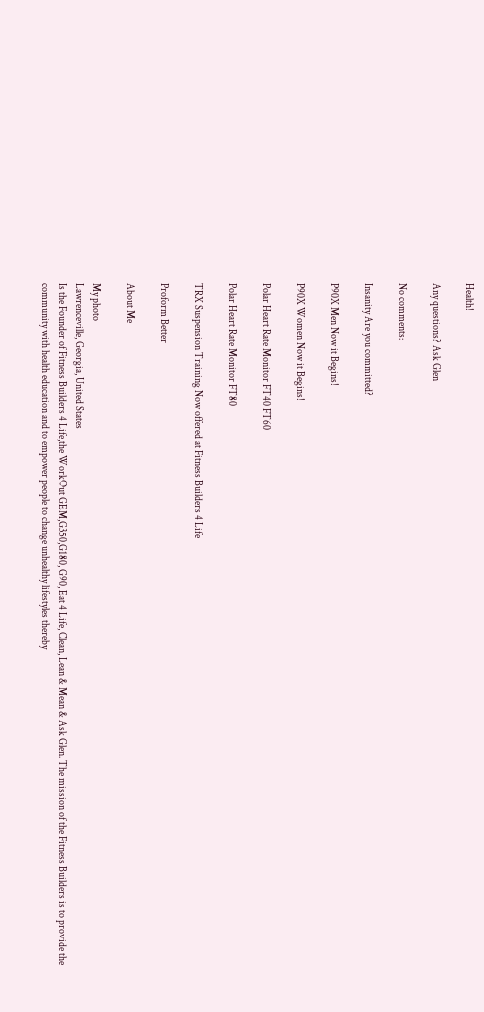Health!

Any questions? Ask Glen

No comments:

Insanity Are you committed?

P90X Men Now it Begins!

P90X Women Now it Begins!

Polar Heart Rate Monitor FT40 FT60

Polar Heart Rate Monitor FT80

TRX Suspension Training Now offered at Fitness Builders 4 Life

Proform Better

About Me

My photo
Lawrenceville, Georgia, United States
Is the Founder of Fitness Builders 4 Life,the WorkOut GEM,G350,G180, G90, Eat 4 Life, Clean, Lean & Mean & Ask Glen. The mission of the Fitness Builders is to provide the community with health education and to empower people to change unhealthy lifestyles thereby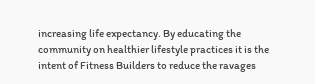increasing life expectancy. By educating the community on healthier lifestyle practices it is the intent of Fitness Builders to reduce the ravages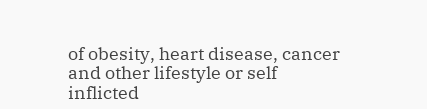of obesity, heart disease, cancer and other lifestyle or self inflicted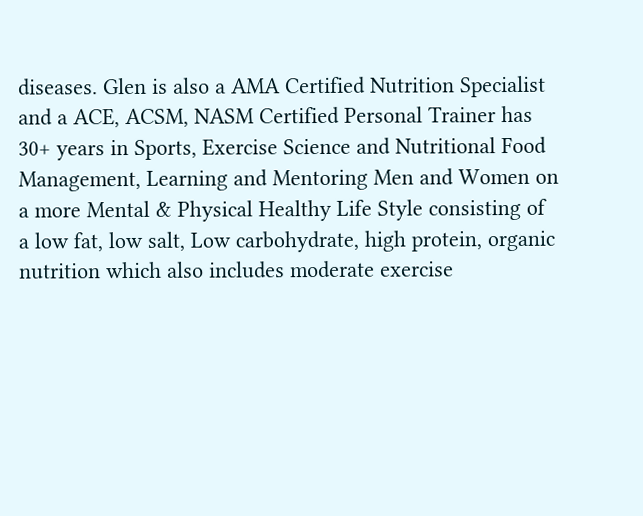diseases. Glen is also a AMA Certified Nutrition Specialist and a ACE, ACSM, NASM Certified Personal Trainer has 30+ years in Sports, Exercise Science and Nutritional Food Management, Learning and Mentoring Men and Women on a more Mental & Physical Healthy Life Style consisting of a low fat, low salt, Low carbohydrate, high protein, organic nutrition which also includes moderate exercise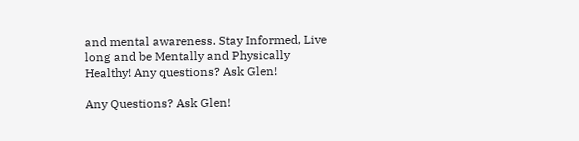and mental awareness. Stay Informed, Live long and be Mentally and Physically Healthy! Any questions? Ask Glen!

Any Questions? Ask Glen!